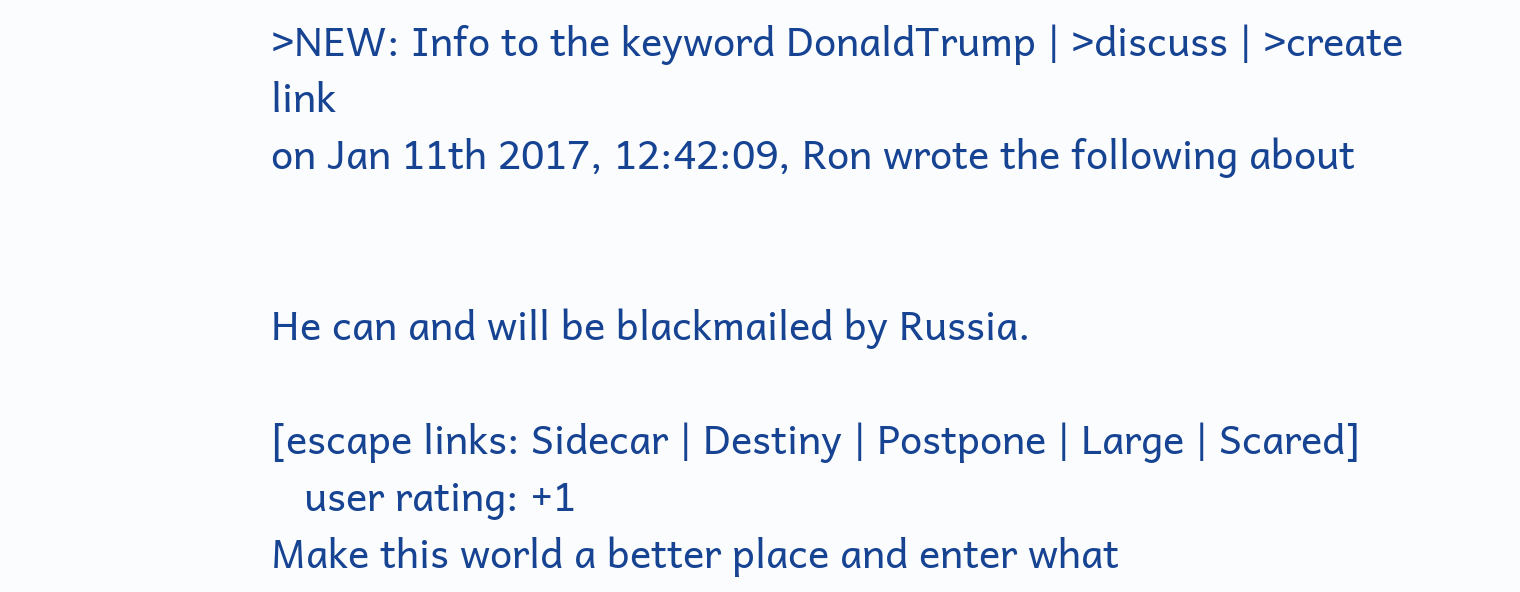>NEW: Info to the keyword DonaldTrump | >discuss | >create link
on Jan 11th 2017, 12:42:09, Ron wrote the following about


He can and will be blackmailed by Russia.

[escape links: Sidecar | Destiny | Postpone | Large | Scared]
   user rating: +1
Make this world a better place and enter what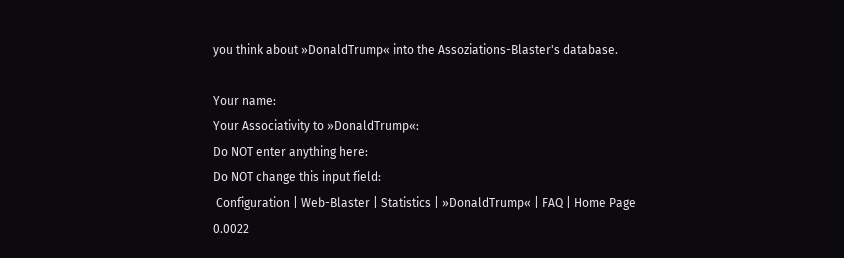you think about »DonaldTrump« into the Assoziations-Blaster's database.

Your name:
Your Associativity to »DonaldTrump«:
Do NOT enter anything here:
Do NOT change this input field:
 Configuration | Web-Blaster | Statistics | »DonaldTrump« | FAQ | Home Page
0.0022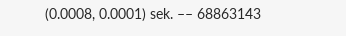(0.0008, 0.0001) sek. –– 68863143